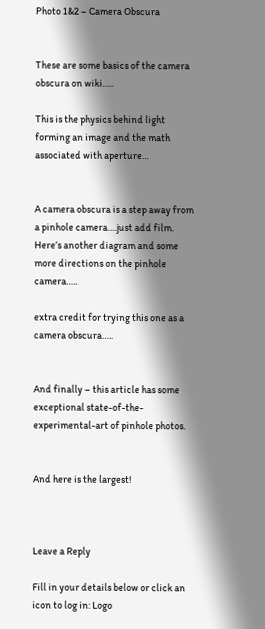Photo 1&2 – Camera Obscura


These are some basics of the camera obscura on wiki…..

This is the physics behind light forming an image and the math associated with aperture…


A camera obscura is a step away from a pinhole camera….just add film. Here’s another diagram and some more directions on the pinhole camera…..

extra credit for trying this one as a camera obscura…..


And finally – this article has some exceptional state-of-the-experimental-art of pinhole photos.


And here is the largest!



Leave a Reply

Fill in your details below or click an icon to log in: Logo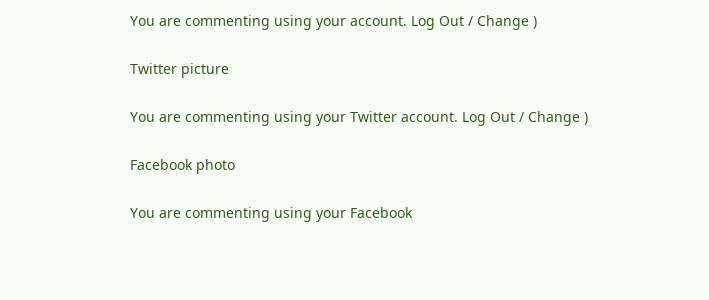You are commenting using your account. Log Out / Change )

Twitter picture

You are commenting using your Twitter account. Log Out / Change )

Facebook photo

You are commenting using your Facebook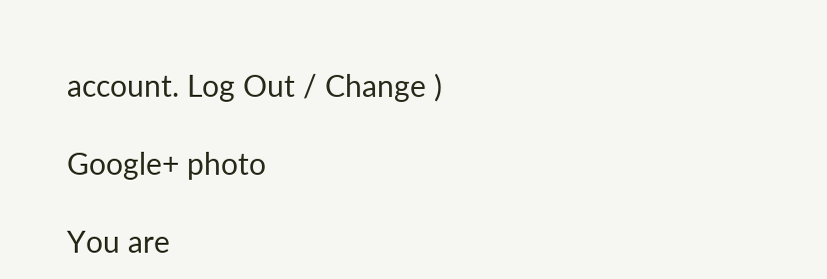account. Log Out / Change )

Google+ photo

You are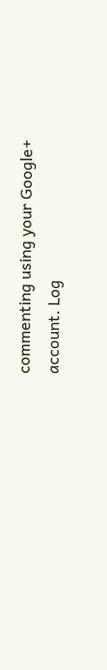commenting using your Google+ account. Log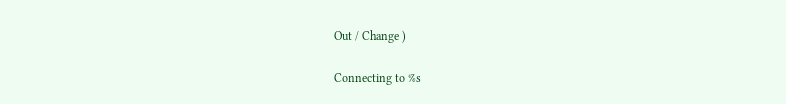Out / Change )

Connecting to %s